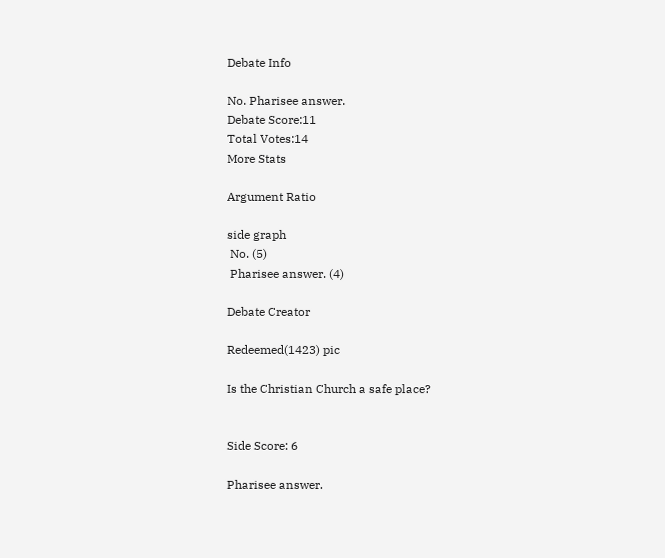Debate Info

No. Pharisee answer.
Debate Score:11
Total Votes:14
More Stats

Argument Ratio

side graph
 No. (5)
 Pharisee answer. (4)

Debate Creator

Redeemed(1423) pic

Is the Christian Church a safe place?


Side Score: 6

Pharisee answer.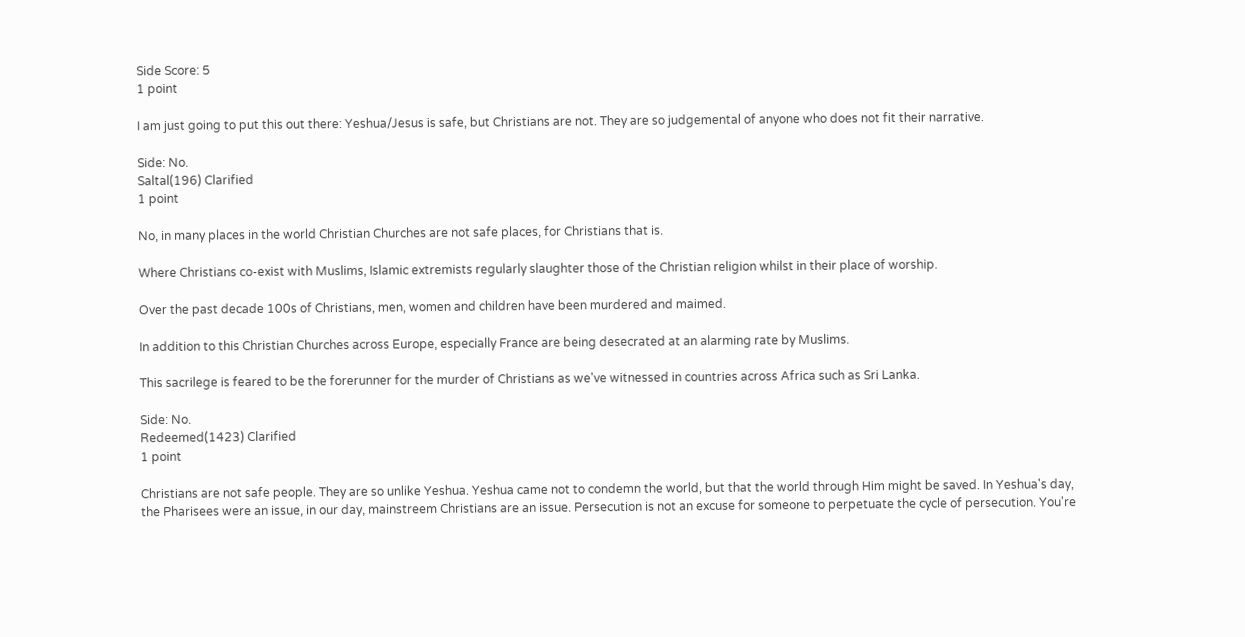Side Score: 5
1 point

I am just going to put this out there: Yeshua/Jesus is safe, but Christians are not. They are so judgemental of anyone who does not fit their narrative.

Side: No.
Saltal(196) Clarified
1 point

No, in many places in the world Christian Churches are not safe places, for Christians that is.

Where Christians co-exist with Muslims, Islamic extremists regularly slaughter those of the Christian religion whilst in their place of worship.

Over the past decade 100s of Christians, men, women and children have been murdered and maimed.

In addition to this Christian Churches across Europe, especially France are being desecrated at an alarming rate by Muslims.

This sacrilege is feared to be the forerunner for the murder of Christians as we've witnessed in countries across Africa such as Sri Lanka.

Side: No.
Redeemed(1423) Clarified
1 point

Christians are not safe people. They are so unlike Yeshua. Yeshua came not to condemn the world, but that the world through Him might be saved. In Yeshua's day, the Pharisees were an issue, in our day, mainstreem Christians are an issue. Persecution is not an excuse for someone to perpetuate the cycle of persecution. You're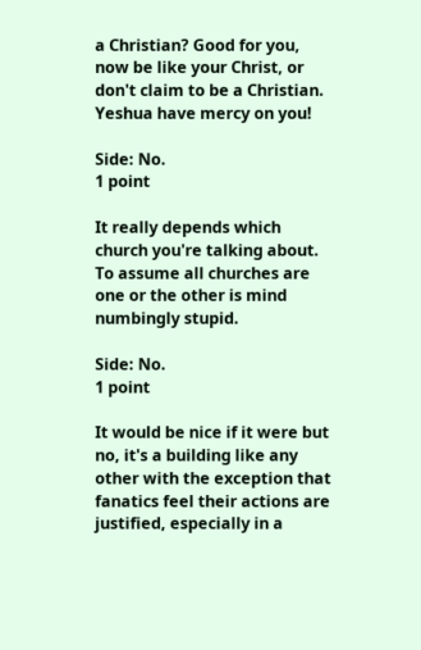a Christian? Good for you, now be like your Christ, or don't claim to be a Christian. Yeshua have mercy on you!

Side: No.
1 point

It really depends which church you're talking about. To assume all churches are one or the other is mind numbingly stupid.

Side: No.
1 point

It would be nice if it were but no, it's a building like any other with the exception that fanatics feel their actions are justified, especially in a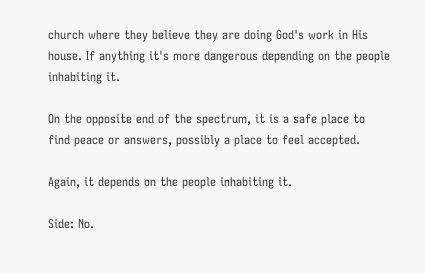church where they believe they are doing God's work in His house. If anything it's more dangerous depending on the people inhabiting it.

On the opposite end of the spectrum, it is a safe place to find peace or answers, possibly a place to feel accepted.

Again, it depends on the people inhabiting it.

Side: No.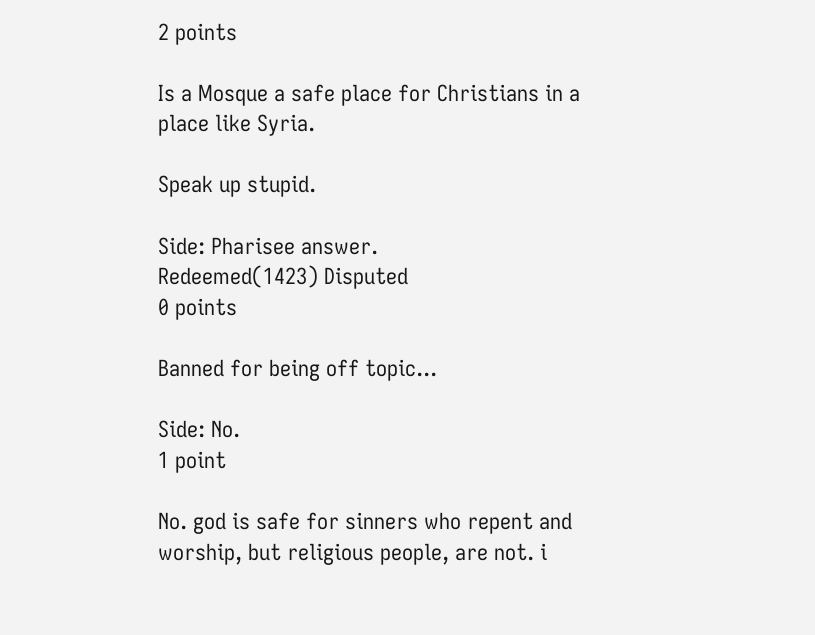2 points

Is a Mosque a safe place for Christians in a place like Syria.

Speak up stupid.

Side: Pharisee answer.
Redeemed(1423) Disputed
0 points

Banned for being off topic...

Side: No.
1 point

No. god is safe for sinners who repent and worship, but religious people, are not. i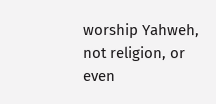worship Yahweh, not religion, or even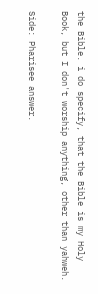the Bible. i do specify, that the Bible is my Holy Book, but I don't worship anything, other than yahweh.

Side: Pharisee answer.